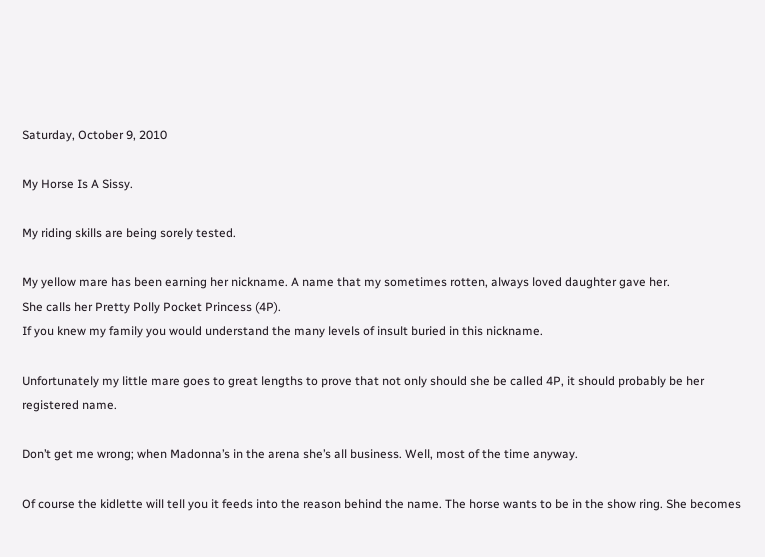Saturday, October 9, 2010

My Horse Is A Sissy.

My riding skills are being sorely tested.

My yellow mare has been earning her nickname. A name that my sometimes rotten, always loved daughter gave her.
She calls her Pretty Polly Pocket Princess (4P).
If you knew my family you would understand the many levels of insult buried in this nickname.

Unfortunately my little mare goes to great lengths to prove that not only should she be called 4P, it should probably be her registered name.

Don’t get me wrong; when Madonna’s in the arena she’s all business. Well, most of the time anyway.

Of course the kidlette will tell you it feeds into the reason behind the name. The horse wants to be in the show ring. She becomes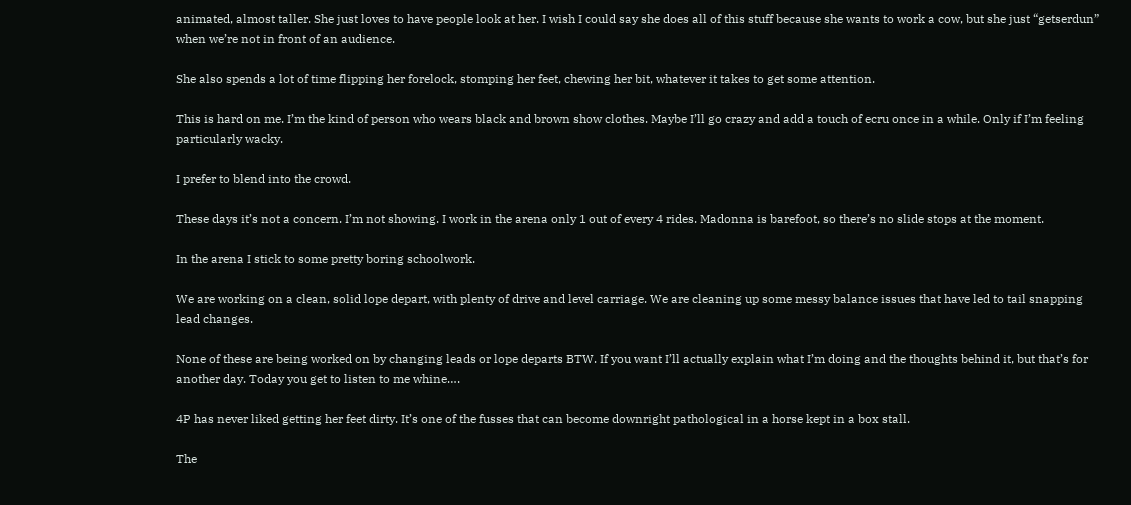animated, almost taller. She just loves to have people look at her. I wish I could say she does all of this stuff because she wants to work a cow, but she just “getserdun” when we’re not in front of an audience.

She also spends a lot of time flipping her forelock, stomping her feet, chewing her bit, whatever it takes to get some attention.

This is hard on me. I’m the kind of person who wears black and brown show clothes. Maybe I’ll go crazy and add a touch of ecru once in a while. Only if I’m feeling particularly wacky.

I prefer to blend into the crowd.

These days it’s not a concern. I’m not showing. I work in the arena only 1 out of every 4 rides. Madonna is barefoot, so there’s no slide stops at the moment.

In the arena I stick to some pretty boring schoolwork.

We are working on a clean, solid lope depart, with plenty of drive and level carriage. We are cleaning up some messy balance issues that have led to tail snapping lead changes.

None of these are being worked on by changing leads or lope departs BTW. If you want I’ll actually explain what I’m doing and the thoughts behind it, but that’s for another day. Today you get to listen to me whine….

4P has never liked getting her feet dirty. It’s one of the fusses that can become downright pathological in a horse kept in a box stall.

The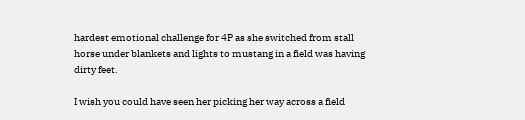hardest emotional challenge for 4P as she switched from stall horse under blankets and lights to mustang in a field was having dirty feet.

I wish you could have seen her picking her way across a field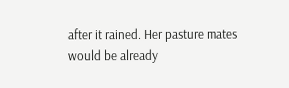after it rained. Her pasture mates would be already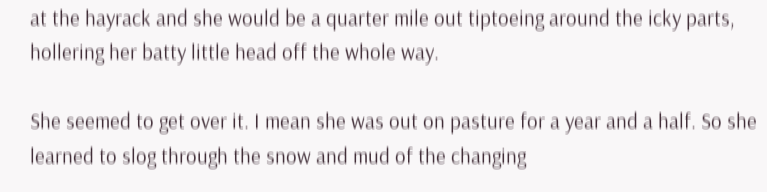at the hayrack and she would be a quarter mile out tiptoeing around the icky parts, hollering her batty little head off the whole way.

She seemed to get over it. I mean she was out on pasture for a year and a half. So she learned to slog through the snow and mud of the changing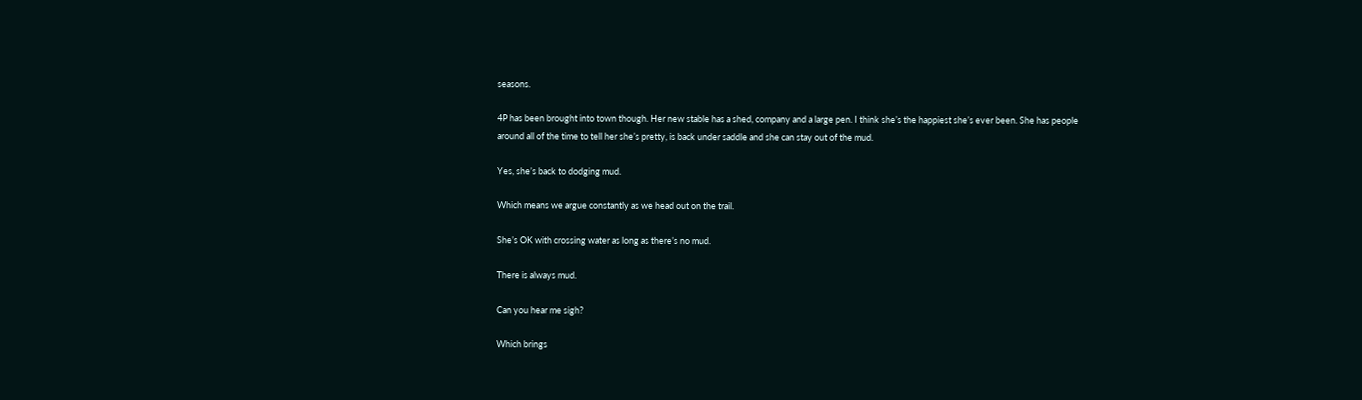seasons.

4P has been brought into town though. Her new stable has a shed, company and a large pen. I think she’s the happiest she’s ever been. She has people around all of the time to tell her she’s pretty, is back under saddle and she can stay out of the mud.

Yes, she’s back to dodging mud.

Which means we argue constantly as we head out on the trail.

She’s OK with crossing water as long as there’s no mud.

There is always mud.

Can you hear me sigh?

Which brings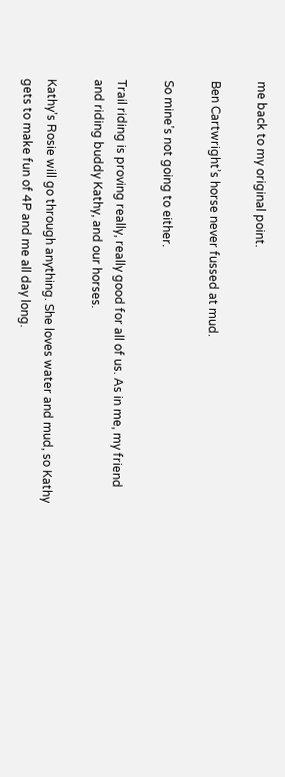me back to my original point.

Ben Cartwright’s horse never fussed at mud.

So mine’s not going to either.

Trail riding is proving really, really good for all of us. As in me, my friend and riding buddy Kathy, and our horses.

Kathy’s Rosie will go through anything. She loves water and mud, so Kathy gets to make fun of 4P and me all day long.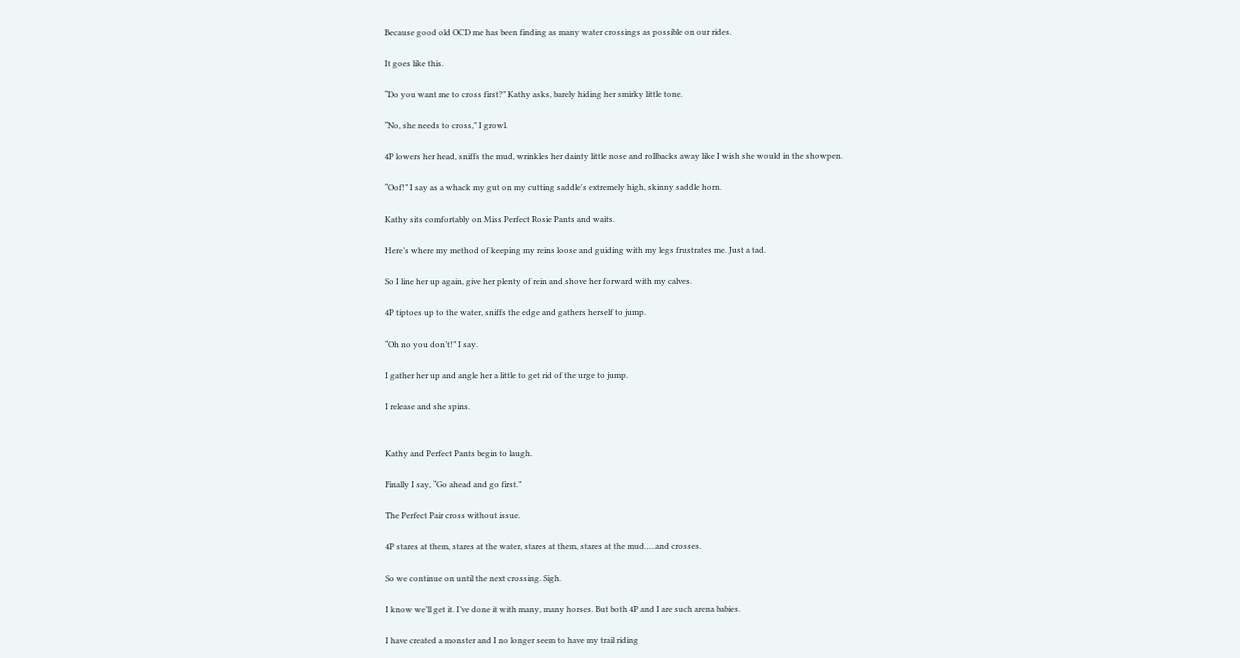Because good old OCD me has been finding as many water crossings as possible on our rides.

It goes like this.

“Do you want me to cross first?” Kathy asks, barely hiding her smirky little tone.

“No, she needs to cross,” I growl.

4P lowers her head, sniffs the mud, wrinkles her dainty little nose and rollbacks away like I wish she would in the showpen.

“Oof!” I say as a whack my gut on my cutting saddle's extremely high, skinny saddle horn.

Kathy sits comfortably on Miss Perfect Rosie Pants and waits.

Here’s where my method of keeping my reins loose and guiding with my legs frustrates me. Just a tad.

So I line her up again, give her plenty of rein and shove her forward with my calves.

4P tiptoes up to the water, sniffs the edge and gathers herself to jump.

“Oh no you don’t!” I say.

I gather her up and angle her a little to get rid of the urge to jump.

I release and she spins.


Kathy and Perfect Pants begin to laugh.

Finally I say, “Go ahead and go first.”

The Perfect Pair cross without issue.

4P stares at them, stares at the water, stares at them, stares at the mud…..and crosses.

So we continue on until the next crossing. Sigh.

I know we’ll get it. I’ve done it with many, many horses. But both 4P and I are such arena babies.

I have created a monster and I no longer seem to have my trail riding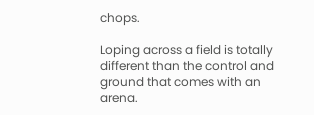chops.

Loping across a field is totally different than the control and ground that comes with an arena.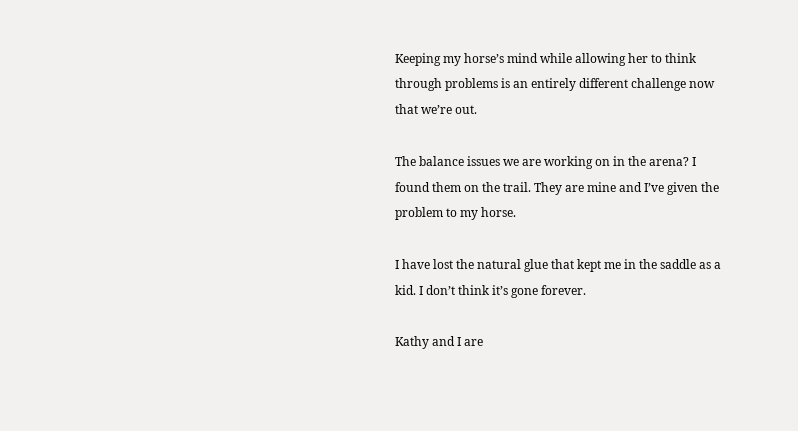Keeping my horse’s mind while allowing her to think through problems is an entirely different challenge now that we’re out.

The balance issues we are working on in the arena? I found them on the trail. They are mine and I’ve given the problem to my horse.

I have lost the natural glue that kept me in the saddle as a kid. I don’t think it’s gone forever.

Kathy and I are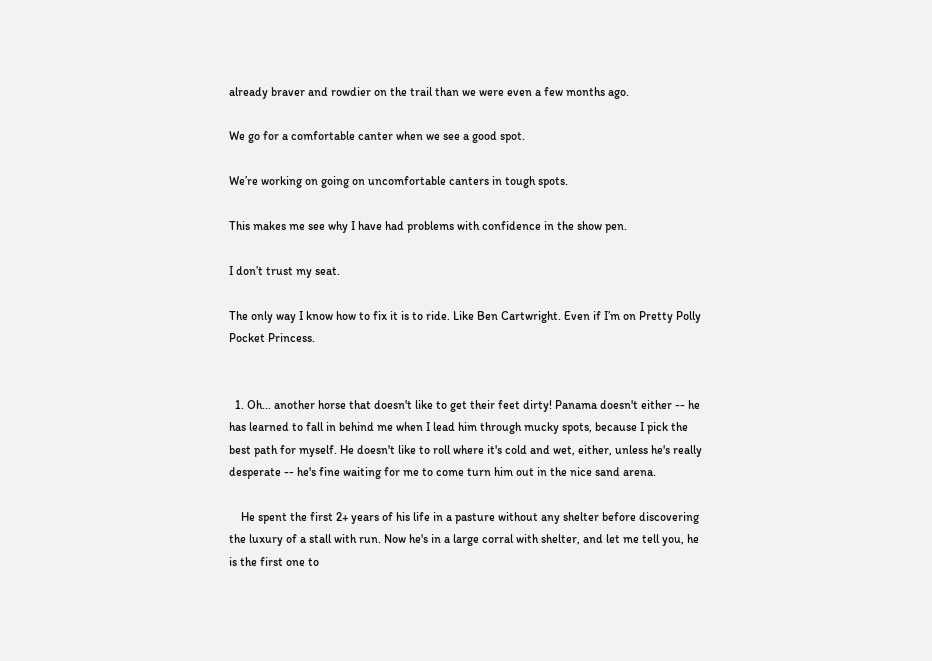already braver and rowdier on the trail than we were even a few months ago.

We go for a comfortable canter when we see a good spot.

We’re working on going on uncomfortable canters in tough spots.

This makes me see why I have had problems with confidence in the show pen.

I don’t trust my seat.

The only way I know how to fix it is to ride. Like Ben Cartwright. Even if I’m on Pretty Polly Pocket Princess.


  1. Oh... another horse that doesn't like to get their feet dirty! Panama doesn't either -- he has learned to fall in behind me when I lead him through mucky spots, because I pick the best path for myself. He doesn't like to roll where it's cold and wet, either, unless he's really desperate -- he's fine waiting for me to come turn him out in the nice sand arena.

    He spent the first 2+ years of his life in a pasture without any shelter before discovering the luxury of a stall with run. Now he's in a large corral with shelter, and let me tell you, he is the first one to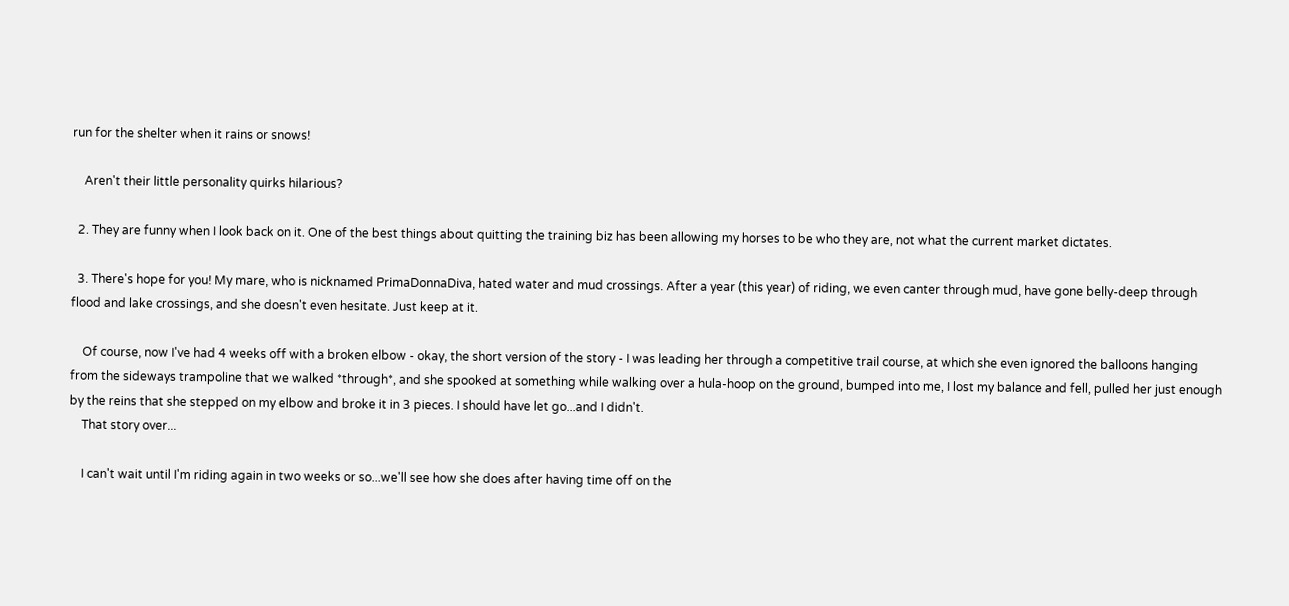run for the shelter when it rains or snows!

    Aren't their little personality quirks hilarious?

  2. They are funny when I look back on it. One of the best things about quitting the training biz has been allowing my horses to be who they are, not what the current market dictates.

  3. There's hope for you! My mare, who is nicknamed PrimaDonnaDiva, hated water and mud crossings. After a year (this year) of riding, we even canter through mud, have gone belly-deep through flood and lake crossings, and she doesn't even hesitate. Just keep at it.

    Of course, now I've had 4 weeks off with a broken elbow - okay, the short version of the story - I was leading her through a competitive trail course, at which she even ignored the balloons hanging from the sideways trampoline that we walked *through*, and she spooked at something while walking over a hula-hoop on the ground, bumped into me, I lost my balance and fell, pulled her just enough by the reins that she stepped on my elbow and broke it in 3 pieces. I should have let go...and I didn't.
    That story over...

    I can't wait until I'm riding again in two weeks or so...we'll see how she does after having time off on the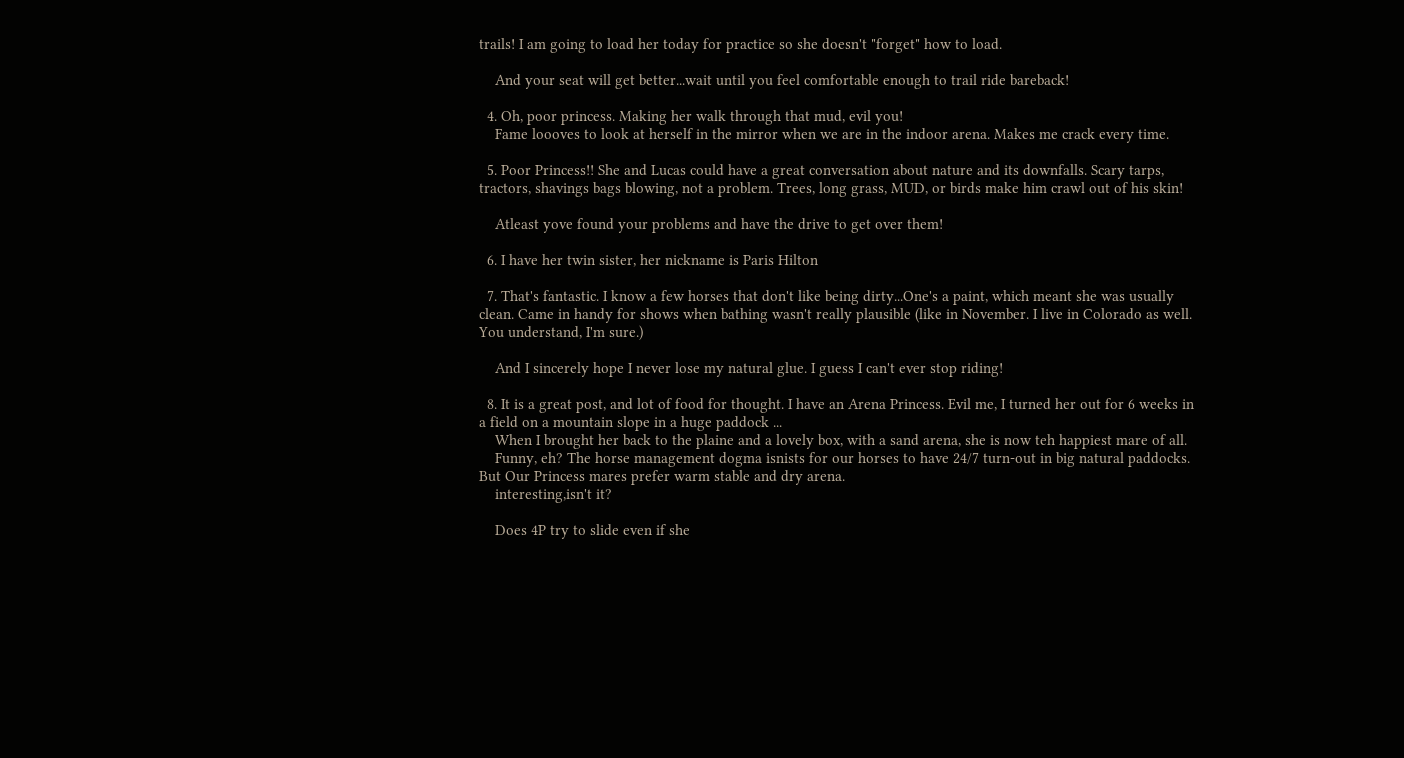trails! I am going to load her today for practice so she doesn't "forget" how to load.

    And your seat will get better...wait until you feel comfortable enough to trail ride bareback!

  4. Oh, poor princess. Making her walk through that mud, evil you!
    Fame loooves to look at herself in the mirror when we are in the indoor arena. Makes me crack every time.

  5. Poor Princess!! She and Lucas could have a great conversation about nature and its downfalls. Scary tarps, tractors, shavings bags blowing, not a problem. Trees, long grass, MUD, or birds make him crawl out of his skin!

    Atleast yove found your problems and have the drive to get over them!

  6. I have her twin sister, her nickname is Paris Hilton

  7. That's fantastic. I know a few horses that don't like being dirty...One's a paint, which meant she was usually clean. Came in handy for shows when bathing wasn't really plausible (like in November. I live in Colorado as well. You understand, I'm sure.)

    And I sincerely hope I never lose my natural glue. I guess I can't ever stop riding!

  8. It is a great post, and lot of food for thought. I have an Arena Princess. Evil me, I turned her out for 6 weeks in a field on a mountain slope in a huge paddock ...
    When I brought her back to the plaine and a lovely box, with a sand arena, she is now teh happiest mare of all.
    Funny, eh? The horse management dogma isnists for our horses to have 24/7 turn-out in big natural paddocks. But Our Princess mares prefer warm stable and dry arena.
    interesting,isn't it?

    Does 4P try to slide even if she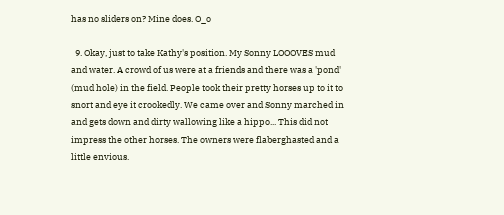has no sliders on? Mine does. O_o

  9. Okay, just to take Kathy's position. My Sonny LOOOVES mud and water. A crowd of us were at a friends and there was a 'pond' (mud hole) in the field. People took their pretty horses up to it to snort and eye it crookedly. We came over and Sonny marched in and gets down and dirty wallowing like a hippo... This did not impress the other horses. The owners were flaberghasted and a little envious.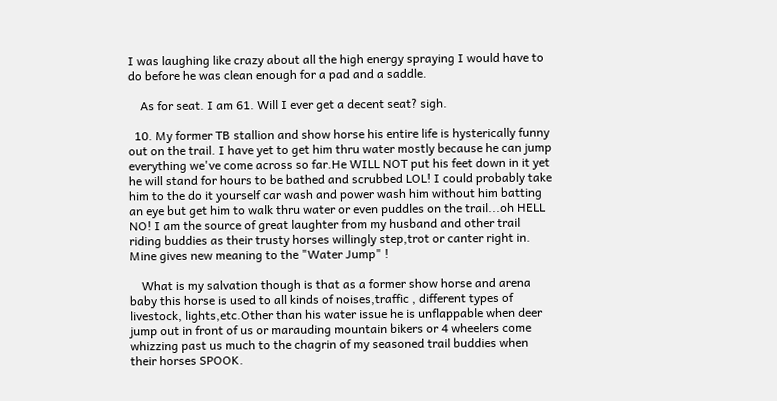I was laughing like crazy about all the high energy spraying I would have to do before he was clean enough for a pad and a saddle.

    As for seat. I am 61. Will I ever get a decent seat? sigh.

  10. My former TB stallion and show horse his entire life is hysterically funny out on the trail. I have yet to get him thru water mostly because he can jump everything we've come across so far.He WILL NOT put his feet down in it yet he will stand for hours to be bathed and scrubbed LOL! I could probably take him to the do it yourself car wash and power wash him without him batting an eye but get him to walk thru water or even puddles on the trail...oh HELL NO! I am the source of great laughter from my husband and other trail riding buddies as their trusty horses willingly step,trot or canter right in. Mine gives new meaning to the "Water Jump" !

    What is my salvation though is that as a former show horse and arena baby this horse is used to all kinds of noises,traffic , different types of livestock, lights,etc.Other than his water issue he is unflappable when deer jump out in front of us or marauding mountain bikers or 4 wheelers come whizzing past us much to the chagrin of my seasoned trail buddies when their horses SPOOK.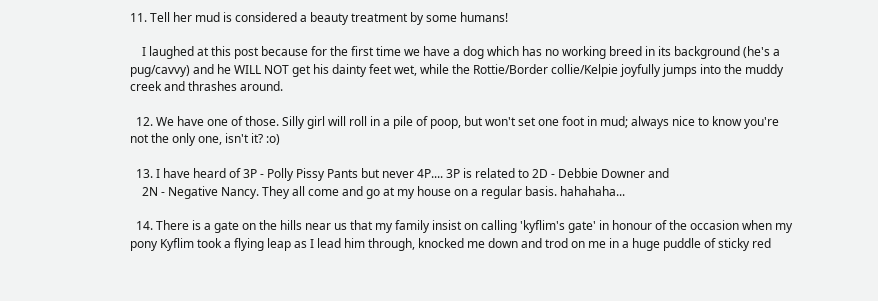11. Tell her mud is considered a beauty treatment by some humans!

    I laughed at this post because for the first time we have a dog which has no working breed in its background (he's a pug/cavvy) and he WILL NOT get his dainty feet wet, while the Rottie/Border collie/Kelpie joyfully jumps into the muddy creek and thrashes around.

  12. We have one of those. Silly girl will roll in a pile of poop, but won't set one foot in mud; always nice to know you're not the only one, isn't it? :o)

  13. I have heard of 3P - Polly Pissy Pants but never 4P.... 3P is related to 2D - Debbie Downer and
    2N - Negative Nancy. They all come and go at my house on a regular basis. hahahaha...

  14. There is a gate on the hills near us that my family insist on calling 'kyflim's gate' in honour of the occasion when my pony Kyflim took a flying leap as I lead him through, knocked me down and trod on me in a huge puddle of sticky red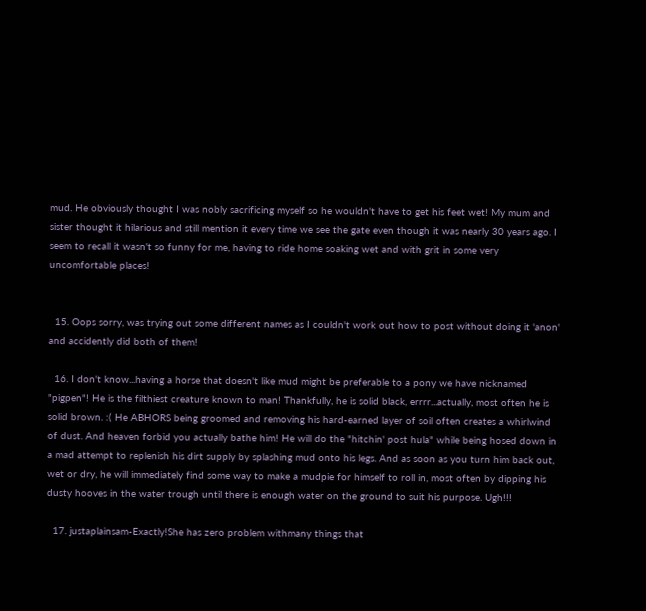mud. He obviously thought I was nobly sacrificing myself so he wouldn't have to get his feet wet! My mum and sister thought it hilarious and still mention it every time we see the gate even though it was nearly 30 years ago. I seem to recall it wasn't so funny for me, having to ride home soaking wet and with grit in some very uncomfortable places!


  15. Oops sorry, was trying out some different names as I couldn't work out how to post without doing it 'anon' and accidently did both of them!

  16. I don't know...having a horse that doesn't like mud might be preferable to a pony we have nicknamed "pigpen"! He is the filthiest creature known to man! Thankfully, he is solid black, errrr...actually, most often he is solid brown. :( He ABHORS being groomed and removing his hard-earned layer of soil often creates a whirlwind of dust. And heaven forbid you actually bathe him! He will do the "hitchin' post hula" while being hosed down in a mad attempt to replenish his dirt supply by splashing mud onto his legs. And as soon as you turn him back out, wet or dry, he will immediately find some way to make a mudpie for himself to roll in, most often by dipping his dusty hooves in the water trough until there is enough water on the ground to suit his purpose. Ugh!!!

  17. justaplainsam-Exactly!She has zero problem withmany things that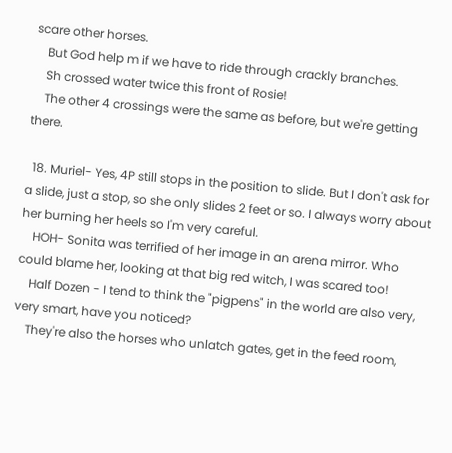scare other horses.
    But God help m if we have to ride through crackly branches.
    Sh crossed water twice this front of Rosie!
    The other 4 crossings were the same as before, but we're getting there.

  18. Muriel- Yes, 4P still stops in the position to slide. But I don't ask for a slide, just a stop, so she only slides 2 feet or so. I always worry about her burning her heels so I'm very careful.
    HOH- Sonita was terrified of her image in an arena mirror. Who could blame her, looking at that big red witch, I was scared too!
    Half Dozen - I tend to think the "pigpens" in the world are also very, very smart, have you noticed?
    They're also the horses who unlatch gates, get in the feed room,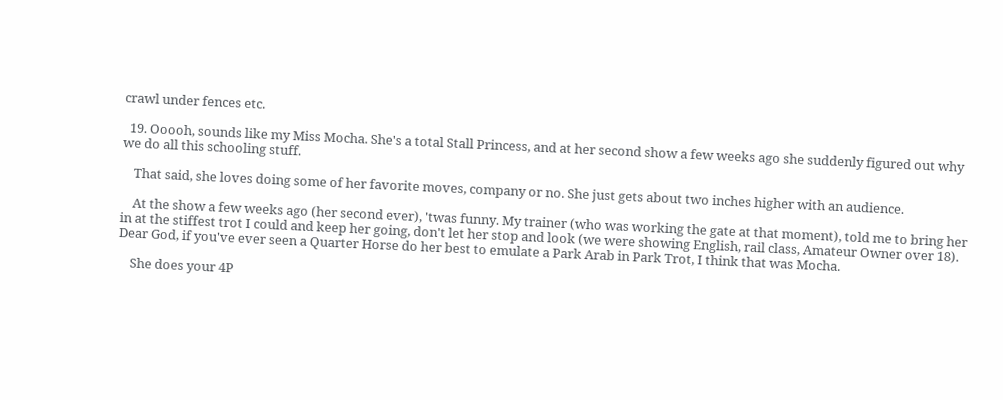crawl under fences etc.

  19. Ooooh, sounds like my Miss Mocha. She's a total Stall Princess, and at her second show a few weeks ago she suddenly figured out why we do all this schooling stuff.

    That said, she loves doing some of her favorite moves, company or no. She just gets about two inches higher with an audience.

    At the show a few weeks ago (her second ever), 'twas funny. My trainer (who was working the gate at that moment), told me to bring her in at the stiffest trot I could and keep her going, don't let her stop and look (we were showing English, rail class, Amateur Owner over 18). Dear God, if you've ever seen a Quarter Horse do her best to emulate a Park Arab in Park Trot, I think that was Mocha.

    She does your 4P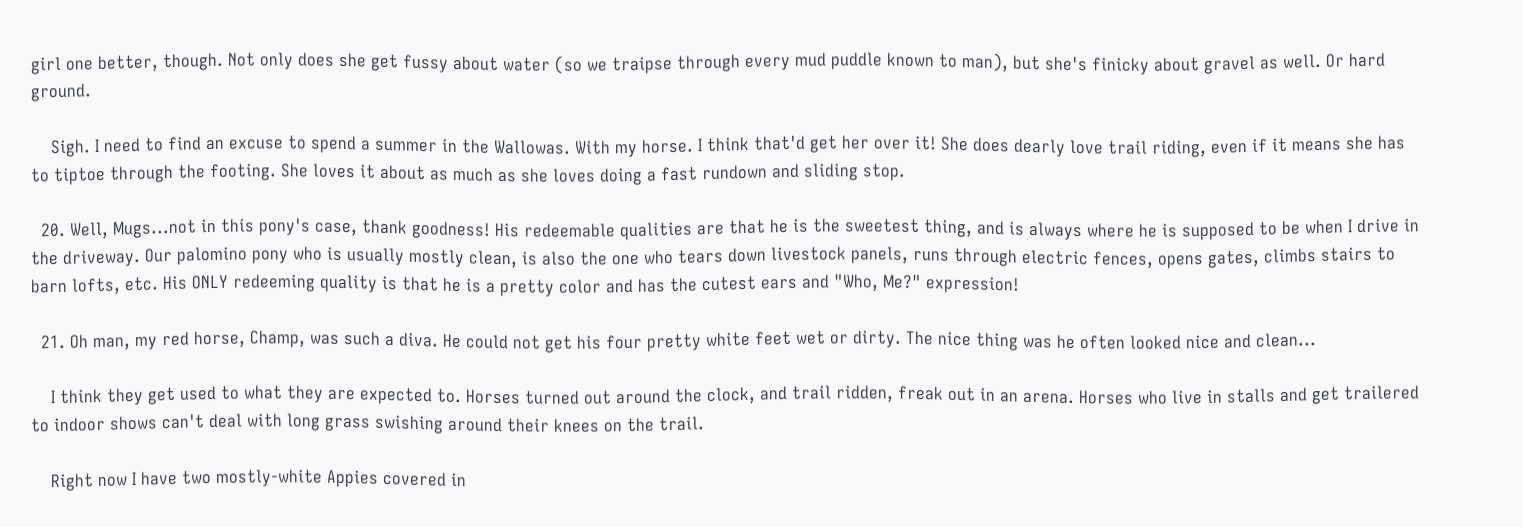girl one better, though. Not only does she get fussy about water (so we traipse through every mud puddle known to man), but she's finicky about gravel as well. Or hard ground.

    Sigh. I need to find an excuse to spend a summer in the Wallowas. With my horse. I think that'd get her over it! She does dearly love trail riding, even if it means she has to tiptoe through the footing. She loves it about as much as she loves doing a fast rundown and sliding stop.

  20. Well, Mugs...not in this pony's case, thank goodness! His redeemable qualities are that he is the sweetest thing, and is always where he is supposed to be when I drive in the driveway. Our palomino pony who is usually mostly clean, is also the one who tears down livestock panels, runs through electric fences, opens gates, climbs stairs to barn lofts, etc. His ONLY redeeming quality is that he is a pretty color and has the cutest ears and "Who, Me?" expression!

  21. Oh man, my red horse, Champ, was such a diva. He could not get his four pretty white feet wet or dirty. The nice thing was he often looked nice and clean...

    I think they get used to what they are expected to. Horses turned out around the clock, and trail ridden, freak out in an arena. Horses who live in stalls and get trailered to indoor shows can't deal with long grass swishing around their knees on the trail.

    Right now I have two mostly-white Appies covered in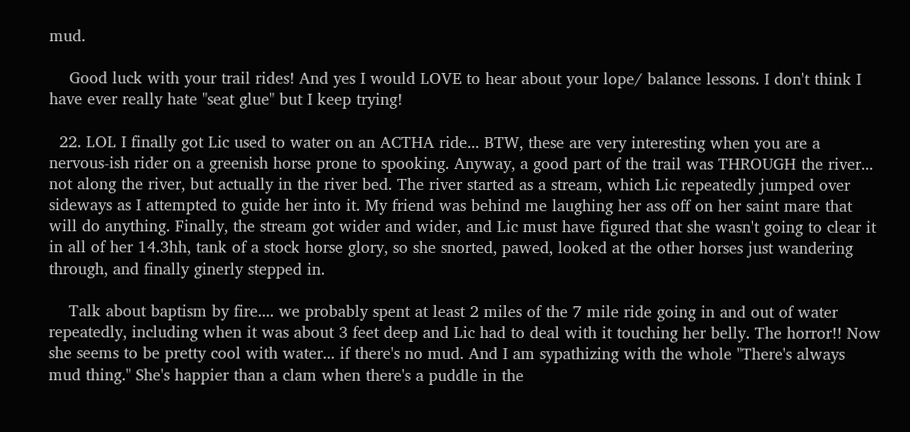mud.

    Good luck with your trail rides! And yes I would LOVE to hear about your lope/ balance lessons. I don't think I have ever really hate "seat glue" but I keep trying!

  22. LOL I finally got Lic used to water on an ACTHA ride... BTW, these are very interesting when you are a nervous-ish rider on a greenish horse prone to spooking. Anyway, a good part of the trail was THROUGH the river... not along the river, but actually in the river bed. The river started as a stream, which Lic repeatedly jumped over sideways as I attempted to guide her into it. My friend was behind me laughing her ass off on her saint mare that will do anything. Finally, the stream got wider and wider, and Lic must have figured that she wasn't going to clear it in all of her 14.3hh, tank of a stock horse glory, so she snorted, pawed, looked at the other horses just wandering through, and finally ginerly stepped in.

    Talk about baptism by fire.... we probably spent at least 2 miles of the 7 mile ride going in and out of water repeatedly, including when it was about 3 feet deep and Lic had to deal with it touching her belly. The horror!! Now she seems to be pretty cool with water... if there's no mud. And I am sypathizing with the whole "There's always mud thing." She's happier than a clam when there's a puddle in the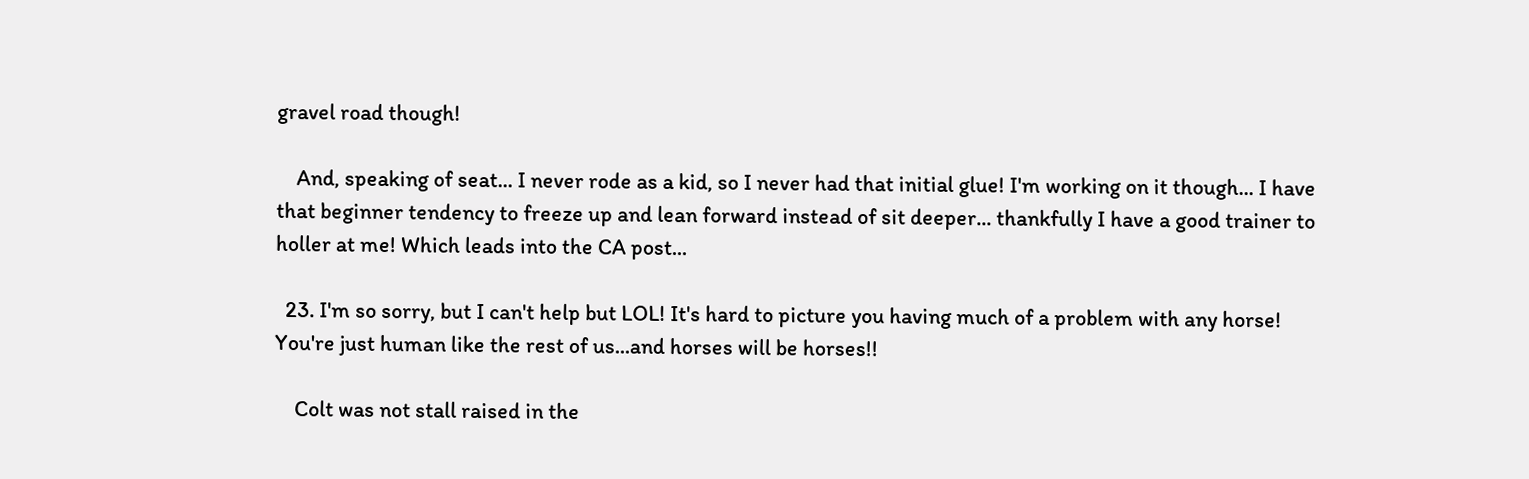gravel road though!

    And, speaking of seat... I never rode as a kid, so I never had that initial glue! I'm working on it though... I have that beginner tendency to freeze up and lean forward instead of sit deeper... thankfully I have a good trainer to holler at me! Which leads into the CA post...

  23. I'm so sorry, but I can't help but LOL! It's hard to picture you having much of a problem with any horse! You're just human like the rest of us...and horses will be horses!!

    Colt was not stall raised in the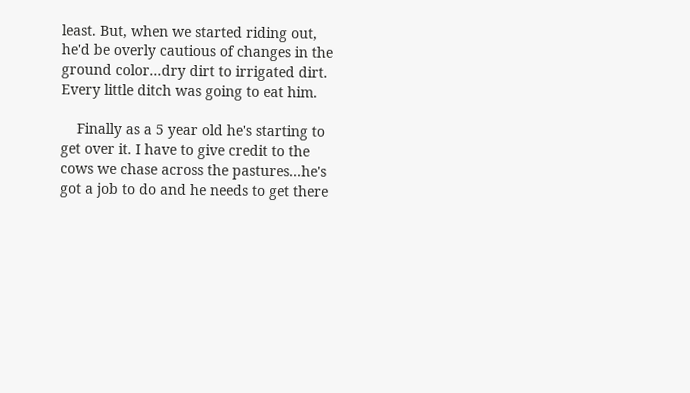least. But, when we started riding out, he'd be overly cautious of changes in the ground color...dry dirt to irrigated dirt. Every little ditch was going to eat him.

    Finally as a 5 year old he's starting to get over it. I have to give credit to the cows we chase across the pastures...he's got a job to do and he needs to get there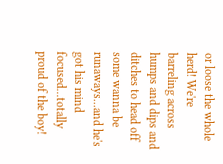or loose the whole herd! We're barreling across humps and dips and ditches to head off some wanna be runaways...and he's got his mind focused...totally proud of the boy!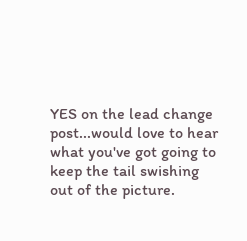YES on the lead change post...would love to hear what you've got going to keep the tail swishing out of the picture.